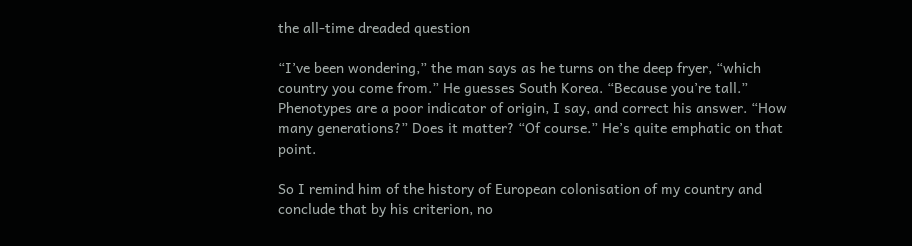the all-time dreaded question

“I’ve been wondering,” the man says as he turns on the deep fryer, “which country you come from.” He guesses South Korea. “Because you’re tall.” Phenotypes are a poor indicator of origin, I say, and correct his answer. “How many generations?” Does it matter? “Of course.” He’s quite emphatic on that point.

So I remind him of the history of European colonisation of my country and conclude that by his criterion, no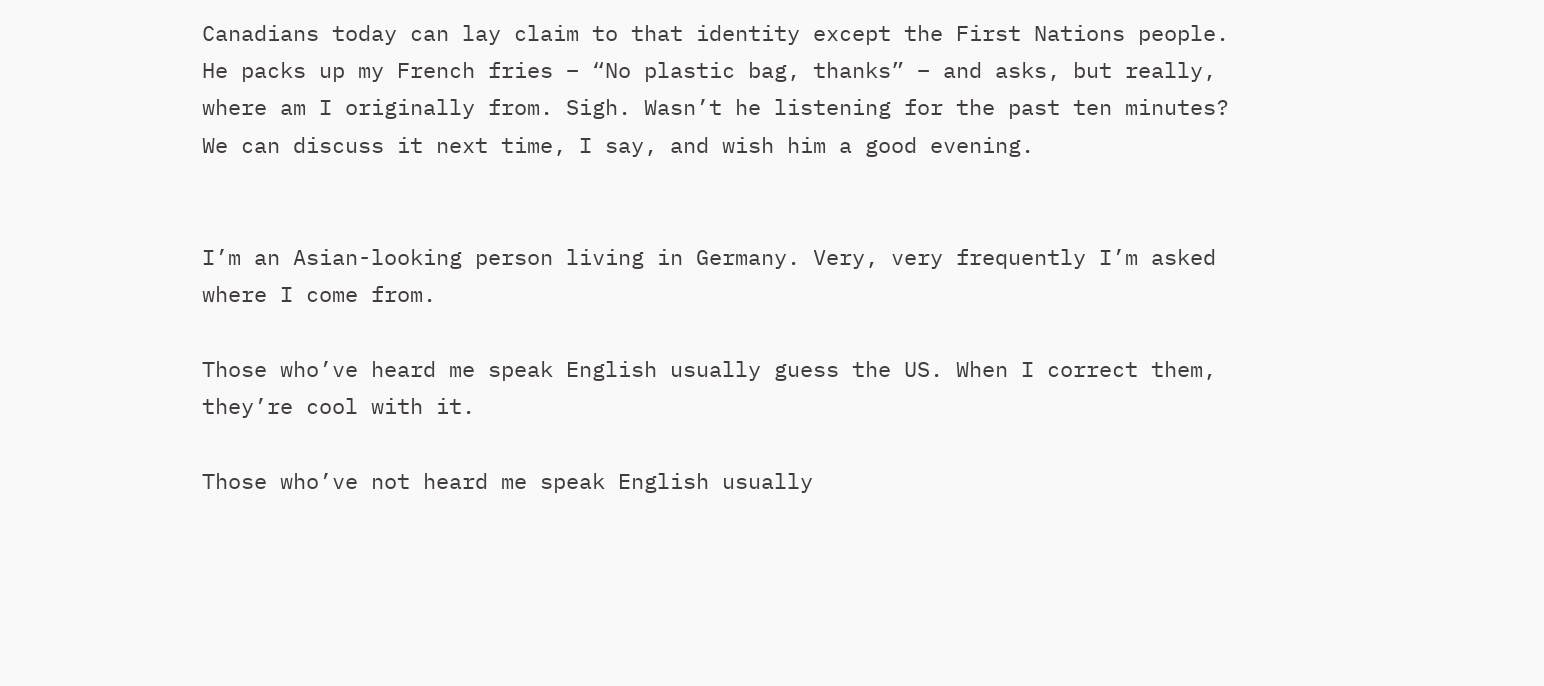Canadians today can lay claim to that identity except the First Nations people. He packs up my French fries – “No plastic bag, thanks” – and asks, but really, where am I originally from. Sigh. Wasn’t he listening for the past ten minutes? We can discuss it next time, I say, and wish him a good evening.


I’m an Asian-looking person living in Germany. Very, very frequently I’m asked where I come from.

Those who’ve heard me speak English usually guess the US. When I correct them, they’re cool with it.

Those who’ve not heard me speak English usually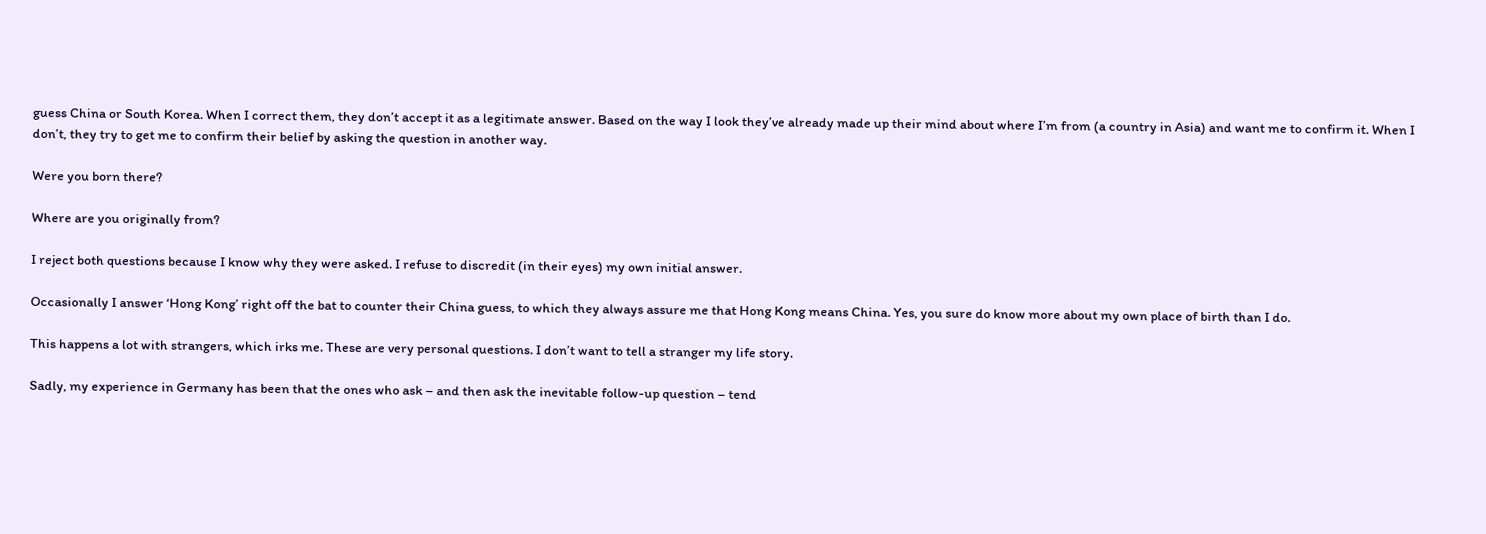guess China or South Korea. When I correct them, they don’t accept it as a legitimate answer. Based on the way I look they’ve already made up their mind about where I’m from (a country in Asia) and want me to confirm it. When I don’t, they try to get me to confirm their belief by asking the question in another way.

Were you born there?

Where are you originally from?

I reject both questions because I know why they were asked. I refuse to discredit (in their eyes) my own initial answer.

Occasionally I answer ‘Hong Kong’ right off the bat to counter their China guess, to which they always assure me that Hong Kong means China. Yes, you sure do know more about my own place of birth than I do.

This happens a lot with strangers, which irks me. These are very personal questions. I don’t want to tell a stranger my life story.

Sadly, my experience in Germany has been that the ones who ask – and then ask the inevitable follow-up question – tend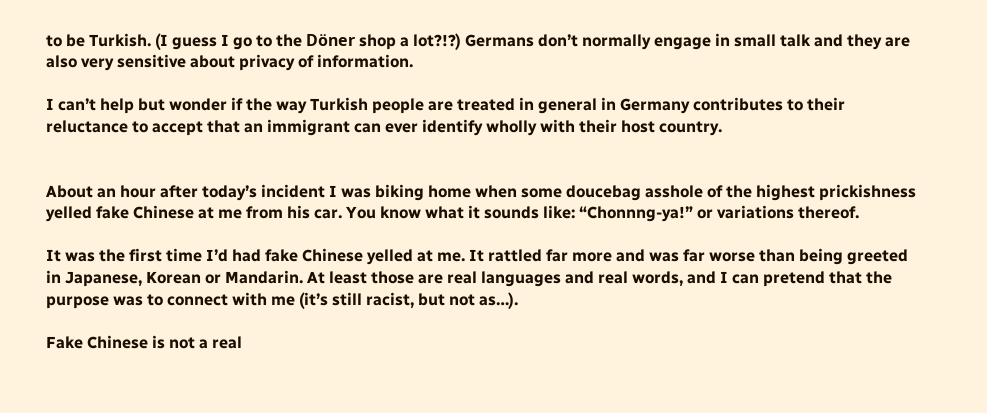to be Turkish. (I guess I go to the Döner shop a lot?!?) Germans don’t normally engage in small talk and they are also very sensitive about privacy of information.

I can’t help but wonder if the way Turkish people are treated in general in Germany contributes to their reluctance to accept that an immigrant can ever identify wholly with their host country.


About an hour after today’s incident I was biking home when some doucebag asshole of the highest prickishness yelled fake Chinese at me from his car. You know what it sounds like: “Chonnng-ya!” or variations thereof.

It was the first time I’d had fake Chinese yelled at me. It rattled far more and was far worse than being greeted in Japanese, Korean or Mandarin. At least those are real languages and real words, and I can pretend that the purpose was to connect with me (it’s still racist, but not as…).

Fake Chinese is not a real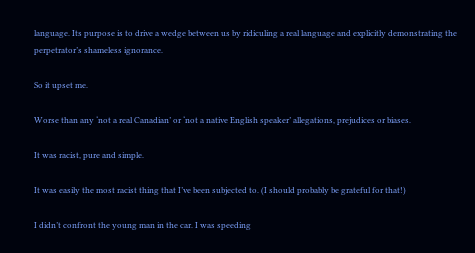language. Its purpose is to drive a wedge between us by ridiculing a real language and explicitly demonstrating the perpetrator’s shameless ignorance.

So it upset me.

Worse than any ‘not a real Canadian’ or ‘not a native English speaker’ allegations, prejudices or biases.

It was racist, pure and simple.

It was easily the most racist thing that I’ve been subjected to. (I should probably be grateful for that!)

I didn’t confront the young man in the car. I was speeding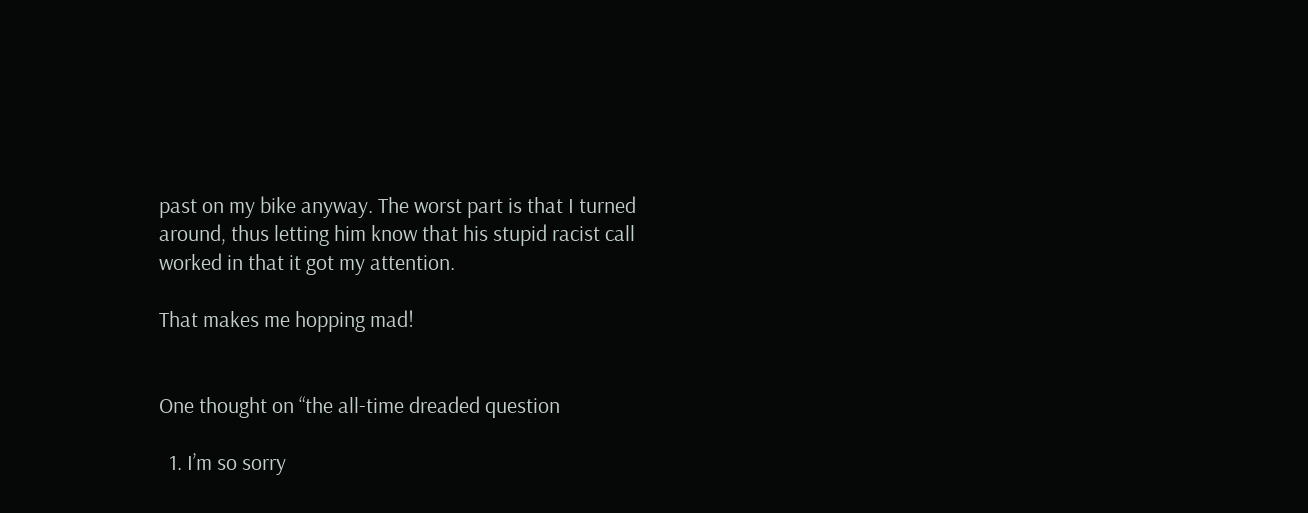past on my bike anyway. The worst part is that I turned around, thus letting him know that his stupid racist call worked in that it got my attention.

That makes me hopping mad!


One thought on “the all-time dreaded question

  1. I’m so sorry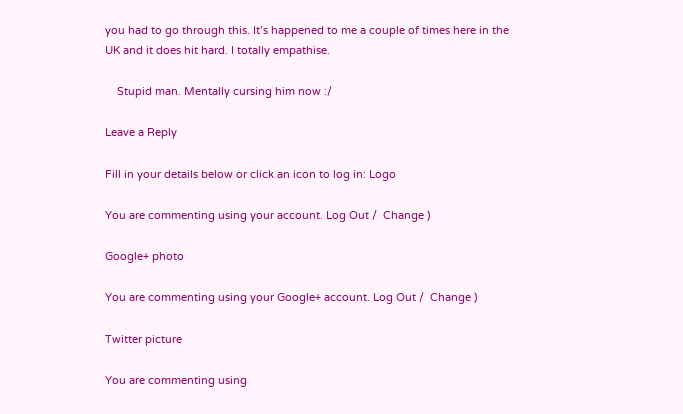you had to go through this. It’s happened to me a couple of times here in the UK and it does hit hard. I totally empathise.

    Stupid man. Mentally cursing him now :/

Leave a Reply

Fill in your details below or click an icon to log in: Logo

You are commenting using your account. Log Out /  Change )

Google+ photo

You are commenting using your Google+ account. Log Out /  Change )

Twitter picture

You are commenting using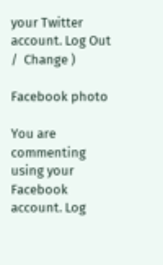your Twitter account. Log Out /  Change )

Facebook photo

You are commenting using your Facebook account. Log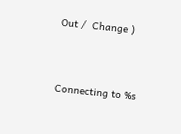Out /  Change )


Connecting to %s